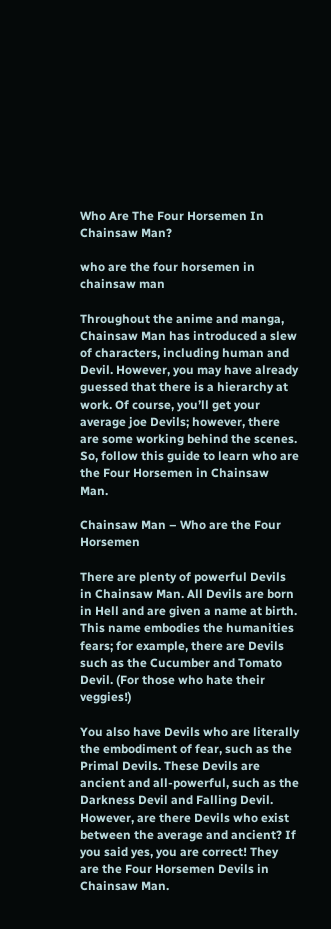Who Are The Four Horsemen In Chainsaw Man?

who are the four horsemen in chainsaw man

Throughout the anime and manga, Chainsaw Man has introduced a slew of characters, including human and Devil. However, you may have already guessed that there is a hierarchy at work. Of course, you’ll get your average joe Devils; however, there are some working behind the scenes. So, follow this guide to learn who are the Four Horsemen in Chainsaw Man.

Chainsaw Man – Who are the Four Horsemen

There are plenty of powerful Devils in Chainsaw Man. All Devils are born in Hell and are given a name at birth. This name embodies the humanities fears; for example, there are Devils such as the Cucumber and Tomato Devil. (For those who hate their veggies!)

You also have Devils who are literally the embodiment of fear, such as the Primal Devils. These Devils are ancient and all-powerful, such as the Darkness Devil and Falling Devil. However, are there Devils who exist between the average and ancient? If you said yes, you are correct! They are the Four Horsemen Devils in Chainsaw Man.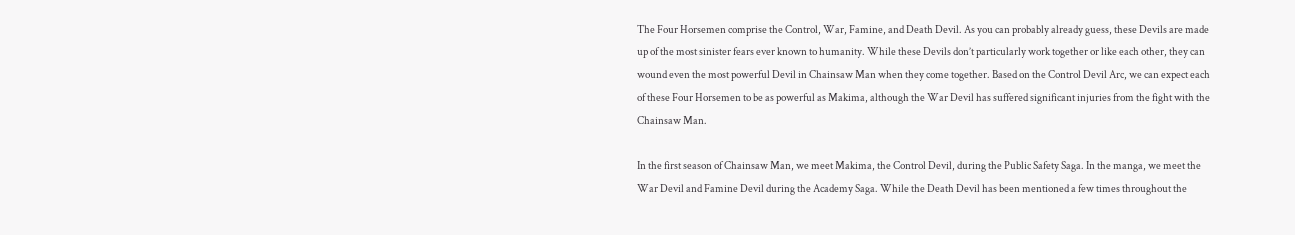The Four Horsemen comprise the Control, War, Famine, and Death Devil. As you can probably already guess, these Devils are made up of the most sinister fears ever known to humanity. While these Devils don’t particularly work together or like each other, they can wound even the most powerful Devil in Chainsaw Man when they come together. Based on the Control Devil Arc, we can expect each of these Four Horsemen to be as powerful as Makima, although the War Devil has suffered significant injuries from the fight with the Chainsaw Man.

In the first season of Chainsaw Man, we meet Makima, the Control Devil, during the Public Safety Saga. In the manga, we meet the War Devil and Famine Devil during the Academy Saga. While the Death Devil has been mentioned a few times throughout the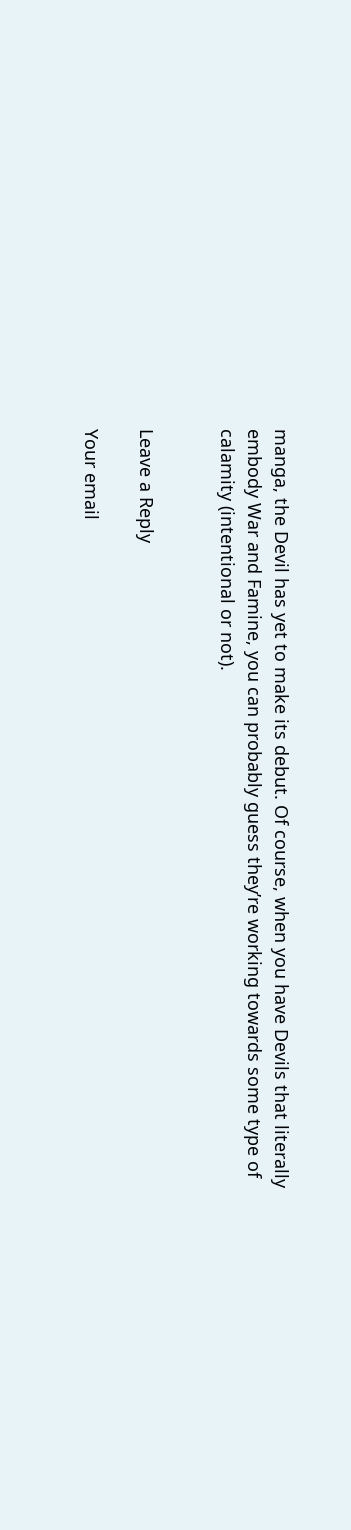manga, the Devil has yet to make its debut. Of course, when you have Devils that literally embody War and Famine, you can probably guess they’re working towards some type of calamity (intentional or not).


Leave a Reply

Your email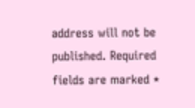address will not be published. Required fields are marked *